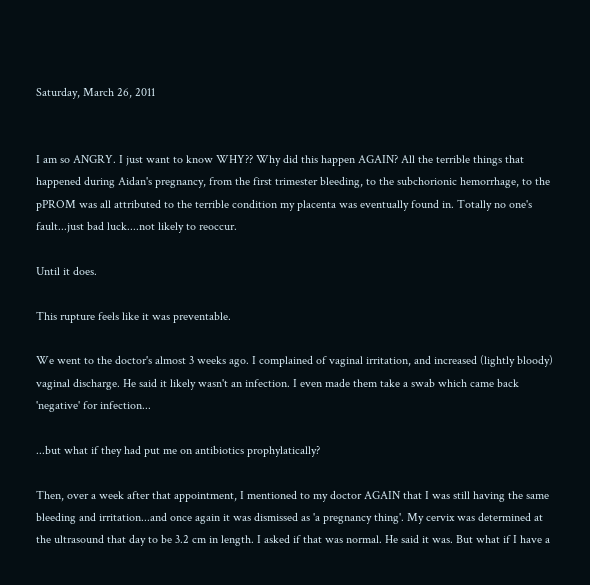Saturday, March 26, 2011


I am so ANGRY. I just want to know WHY?? Why did this happen AGAIN? All the terrible things that happened during Aidan's pregnancy, from the first trimester bleeding, to the subchorionic hemorrhage, to the pPROM was all attributed to the terrible condition my placenta was eventually found in. Totally no one's fault...just bad luck....not likely to reoccur.

Until it does.

This rupture feels like it was preventable.

We went to the doctor's almost 3 weeks ago. I complained of vaginal irritation, and increased (lightly bloody) vaginal discharge. He said it likely wasn't an infection. I even made them take a swab which came back 'negative' for infection...

...but what if they had put me on antibiotics prophylatically?

Then, over a week after that appointment, I mentioned to my doctor AGAIN that I was still having the same bleeding and irritation...and once again it was dismissed as 'a pregnancy thing'. My cervix was determined at the ultrasound that day to be 3.2 cm in length. I asked if that was normal. He said it was. But what if I have a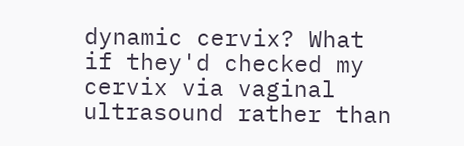dynamic cervix? What if they'd checked my cervix via vaginal ultrasound rather than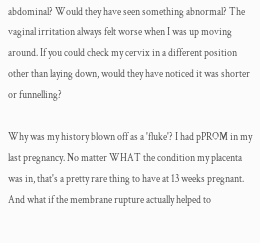abdominal? Would they have seen something abnormal? The vaginal irritation always felt worse when I was up moving around. If you could check my cervix in a different position other than laying down, would they have noticed it was shorter or funnelling?

Why was my history blown off as a 'fluke'? I had pPROM in my last pregnancy. No matter WHAT the condition my placenta was in, that's a pretty rare thing to have at 13 weeks pregnant. And what if the membrane rupture actually helped to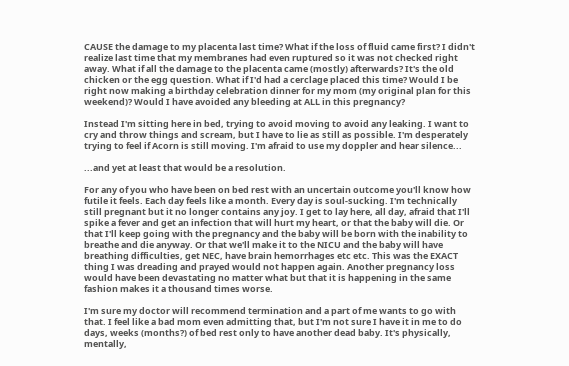CAUSE the damage to my placenta last time? What if the loss of fluid came first? I didn't realize last time that my membranes had even ruptured so it was not checked right away. What if all the damage to the placenta came (mostly) afterwards? It's the old chicken or the egg question. What if I'd had a cerclage placed this time? Would I be right now making a birthday celebration dinner for my mom (my original plan for this weekend)? Would I have avoided any bleeding at ALL in this pregnancy?

Instead I'm sitting here in bed, trying to avoid moving to avoid any leaking. I want to cry and throw things and scream, but I have to lie as still as possible. I'm desperately trying to feel if Acorn is still moving. I'm afraid to use my doppler and hear silence...

...and yet at least that would be a resolution.

For any of you who have been on bed rest with an uncertain outcome you'll know how futile it feels. Each day feels like a month. Every day is soul-sucking. I'm technically still pregnant but it no longer contains any joy. I get to lay here, all day, afraid that I'll spike a fever and get an infection that will hurt my heart, or that the baby will die. Or that I'll keep going with the pregnancy and the baby will be born with the inability to breathe and die anyway. Or that we'll make it to the NICU and the baby will have breathing difficulties, get NEC, have brain hemorrhages etc etc. This was the EXACT thing I was dreading and prayed would not happen again. Another pregnancy loss would have been devastating no matter what but that it is happening in the same fashion makes it a thousand times worse.

I'm sure my doctor will recommend termination and a part of me wants to go with that. I feel like a bad mom even admitting that, but I'm not sure I have it in me to do days, weeks (months?) of bed rest only to have another dead baby. It's physically, mentally,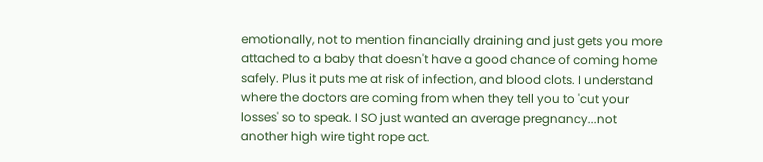emotionally, not to mention financially draining and just gets you more attached to a baby that doesn't have a good chance of coming home safely. Plus it puts me at risk of infection, and blood clots. I understand where the doctors are coming from when they tell you to 'cut your losses' so to speak. I SO just wanted an average pregnancy...not another high wire tight rope act.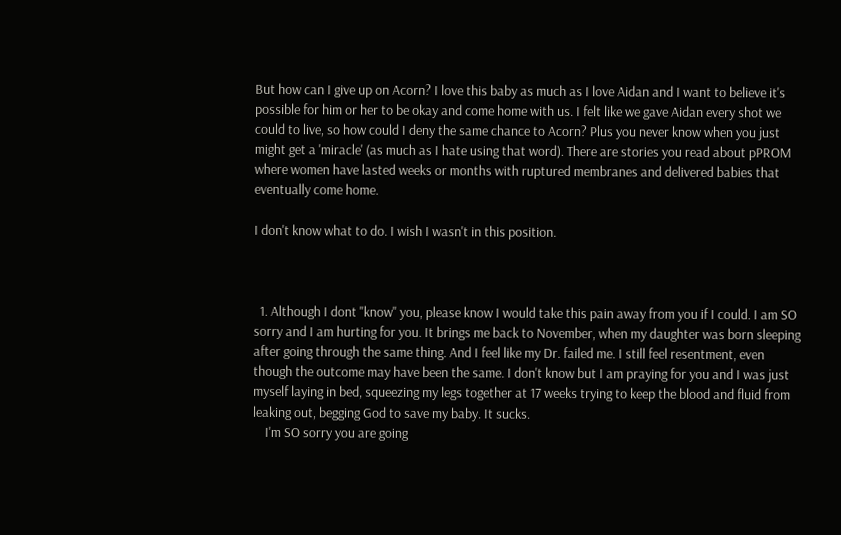But how can I give up on Acorn? I love this baby as much as I love Aidan and I want to believe it's possible for him or her to be okay and come home with us. I felt like we gave Aidan every shot we could to live, so how could I deny the same chance to Acorn? Plus you never know when you just might get a 'miracle' (as much as I hate using that word). There are stories you read about pPROM where women have lasted weeks or months with ruptured membranes and delivered babies that eventually come home.

I don't know what to do. I wish I wasn't in this position.



  1. Although I dont "know" you, please know I would take this pain away from you if I could. I am SO sorry and I am hurting for you. It brings me back to November, when my daughter was born sleeping after going through the same thing. And I feel like my Dr. failed me. I still feel resentment, even though the outcome may have been the same. I don't know but I am praying for you and I was just myself laying in bed, squeezing my legs together at 17 weeks trying to keep the blood and fluid from leaking out, begging God to save my baby. It sucks.
    I'm SO sorry you are going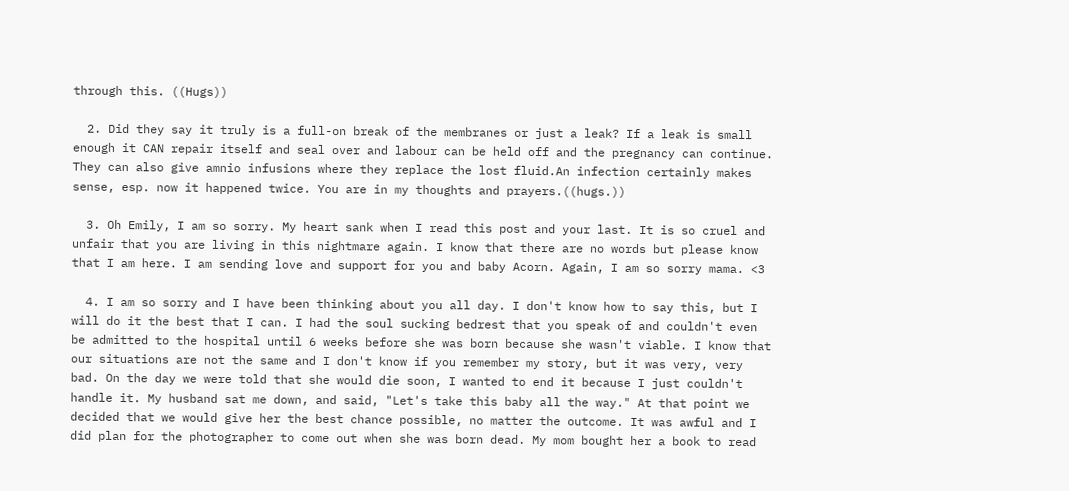through this. ((Hugs))

  2. Did they say it truly is a full-on break of the membranes or just a leak? If a leak is small enough it CAN repair itself and seal over and labour can be held off and the pregnancy can continue. They can also give amnio infusions where they replace the lost fluid.An infection certainly makes sense, esp. now it happened twice. You are in my thoughts and prayers.((hugs.))

  3. Oh Emily, I am so sorry. My heart sank when I read this post and your last. It is so cruel and unfair that you are living in this nightmare again. I know that there are no words but please know that I am here. I am sending love and support for you and baby Acorn. Again, I am so sorry mama. <3

  4. I am so sorry and I have been thinking about you all day. I don't know how to say this, but I will do it the best that I can. I had the soul sucking bedrest that you speak of and couldn't even be admitted to the hospital until 6 weeks before she was born because she wasn't viable. I know that our situations are not the same and I don't know if you remember my story, but it was very, very bad. On the day we were told that she would die soon, I wanted to end it because I just couldn't handle it. My husband sat me down, and said, "Let's take this baby all the way." At that point we decided that we would give her the best chance possible, no matter the outcome. It was awful and I did plan for the photographer to come out when she was born dead. My mom bought her a book to read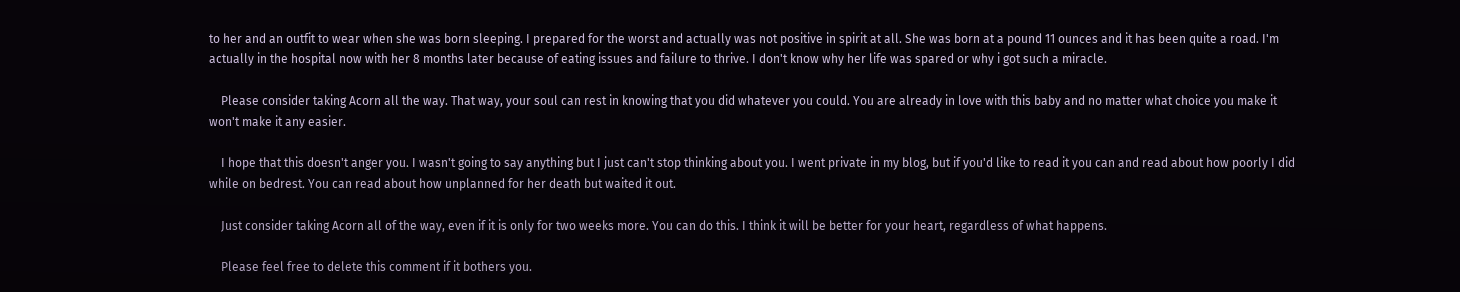to her and an outfit to wear when she was born sleeping. I prepared for the worst and actually was not positive in spirit at all. She was born at a pound 11 ounces and it has been quite a road. I'm actually in the hospital now with her 8 months later because of eating issues and failure to thrive. I don't know why her life was spared or why i got such a miracle.

    Please consider taking Acorn all the way. That way, your soul can rest in knowing that you did whatever you could. You are already in love with this baby and no matter what choice you make it won't make it any easier.

    I hope that this doesn't anger you. I wasn't going to say anything but I just can't stop thinking about you. I went private in my blog, but if you'd like to read it you can and read about how poorly I did while on bedrest. You can read about how unplanned for her death but waited it out.

    Just consider taking Acorn all of the way, even if it is only for two weeks more. You can do this. I think it will be better for your heart, regardless of what happens.

    Please feel free to delete this comment if it bothers you.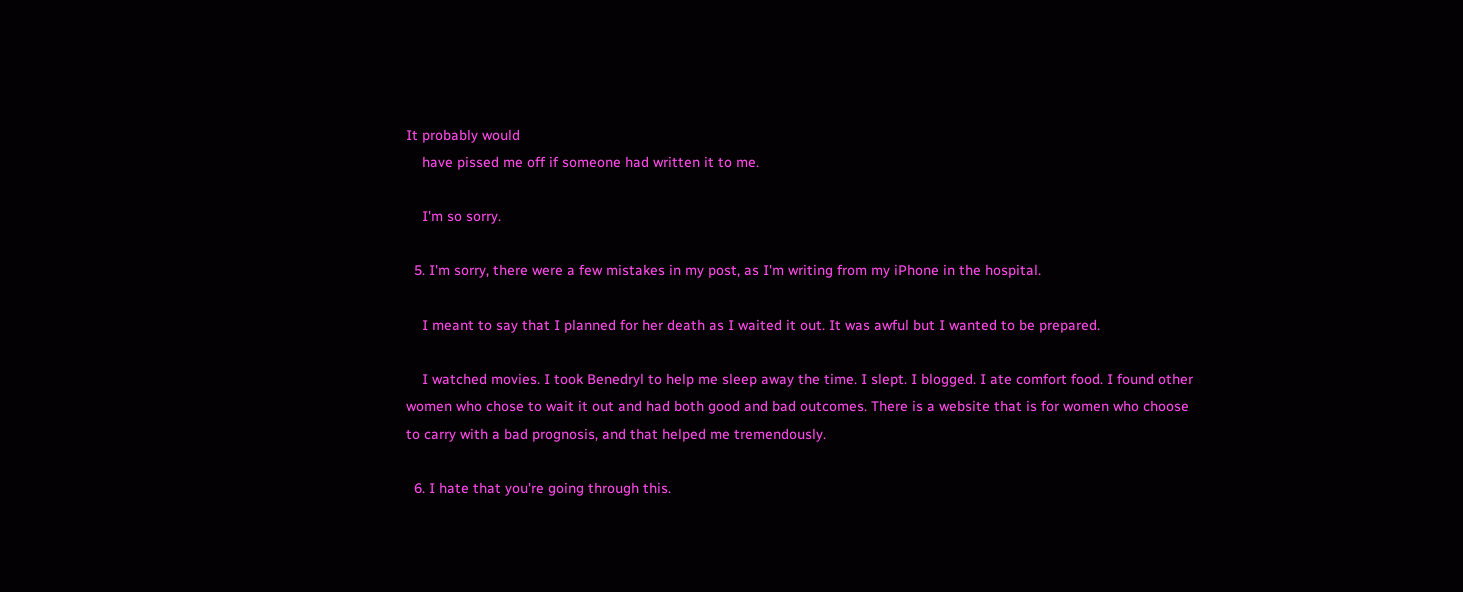It probably would
    have pissed me off if someone had written it to me.

    I'm so sorry.

  5. I'm sorry, there were a few mistakes in my post, as I'm writing from my iPhone in the hospital.

    I meant to say that I planned for her death as I waited it out. It was awful but I wanted to be prepared.

    I watched movies. I took Benedryl to help me sleep away the time. I slept. I blogged. I ate comfort food. I found other women who chose to wait it out and had both good and bad outcomes. There is a website that is for women who choose to carry with a bad prognosis, and that helped me tremendously.

  6. I hate that you're going through this.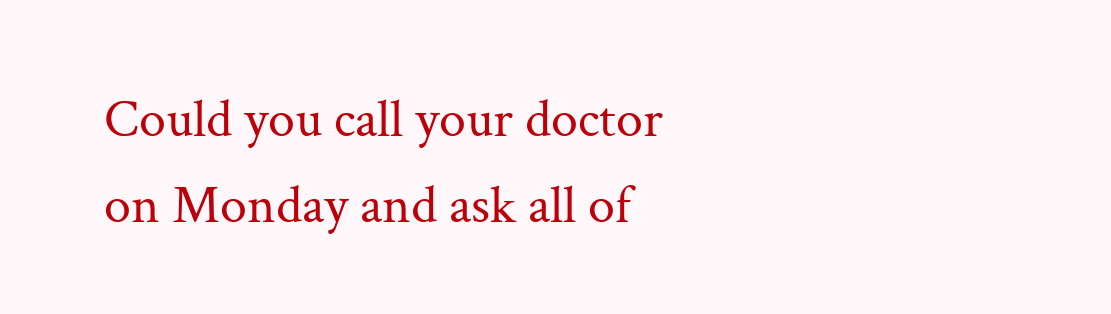Could you call your doctor on Monday and ask all of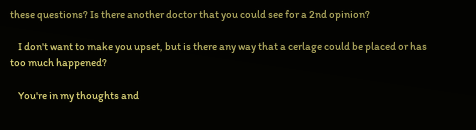these questions? Is there another doctor that you could see for a 2nd opinion?

    I don't want to make you upset, but is there any way that a cerlage could be placed or has too much happened?

    You're in my thoughts and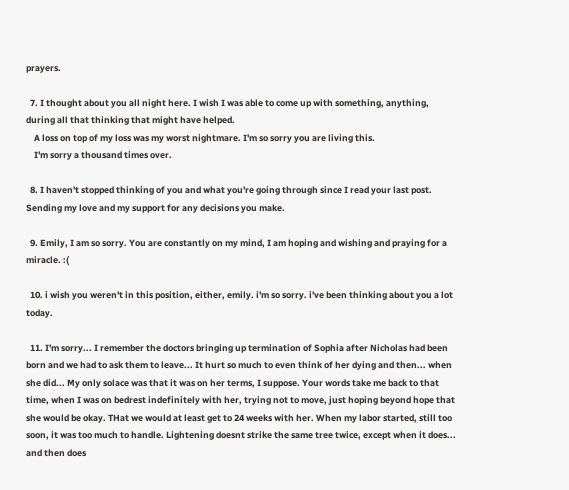prayers.

  7. I thought about you all night here. I wish I was able to come up with something, anything, during all that thinking that might have helped.
    A loss on top of my loss was my worst nightmare. I'm so sorry you are living this.
    I'm sorry a thousand times over.

  8. I haven't stopped thinking of you and what you're going through since I read your last post. Sending my love and my support for any decisions you make.

  9. Emily, I am so sorry. You are constantly on my mind, I am hoping and wishing and praying for a miracle. :(

  10. i wish you weren't in this position, either, emily. i'm so sorry. i've been thinking about you a lot today.

  11. I'm sorry... I remember the doctors bringing up termination of Sophia after Nicholas had been born and we had to ask them to leave... It hurt so much to even think of her dying and then... when she did... My only solace was that it was on her terms, I suppose. Your words take me back to that time, when I was on bedrest indefinitely with her, trying not to move, just hoping beyond hope that she would be okay. THat we would at least get to 24 weeks with her. When my labor started, still too soon, it was too much to handle. Lightening doesnt strike the same tree twice, except when it does... and then does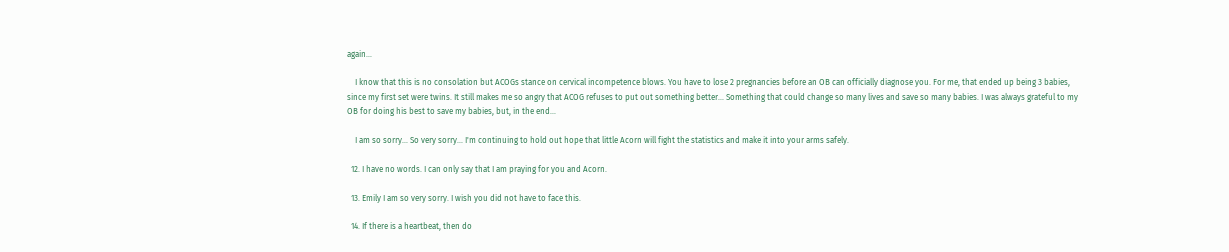again...

    I know that this is no consolation but ACOGs stance on cervical incompetence blows. You have to lose 2 pregnancies before an OB can officially diagnose you. For me, that ended up being 3 babies, since my first set were twins. It still makes me so angry that ACOG refuses to put out something better... Something that could change so many lives and save so many babies. I was always grateful to my OB for doing his best to save my babies, but, in the end...

    I am so sorry... So very sorry... I'm continuing to hold out hope that little Acorn will fight the statistics and make it into your arms safely.

  12. I have no words. I can only say that I am praying for you and Acorn.

  13. Emily I am so very sorry. I wish you did not have to face this.

  14. If there is a heartbeat, then do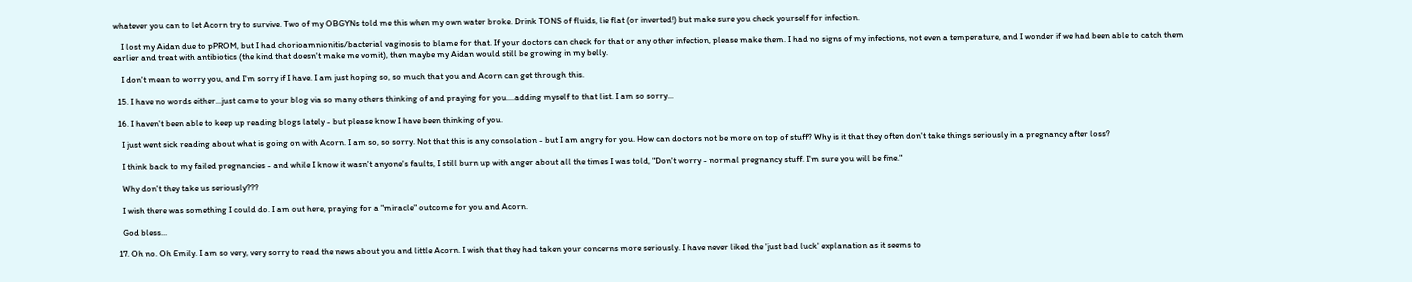whatever you can to let Acorn try to survive. Two of my OBGYNs told me this when my own water broke. Drink TONS of fluids, lie flat (or inverted!) but make sure you check yourself for infection.

    I lost my Aidan due to pPROM, but I had chorioamnionitis/bacterial vaginosis to blame for that. If your doctors can check for that or any other infection, please make them. I had no signs of my infections, not even a temperature, and I wonder if we had been able to catch them earlier and treat with antibiotics (the kind that doesn't make me vomit), then maybe my Aidan would still be growing in my belly.

    I don't mean to worry you, and I'm sorry if I have. I am just hoping so, so much that you and Acorn can get through this.

  15. I have no words either...just came to your blog via so many others thinking of and praying for you....adding myself to that list. I am so sorry...

  16. I haven't been able to keep up reading blogs lately - but please know I have been thinking of you.

    I just went sick reading about what is going on with Acorn. I am so, so sorry. Not that this is any consolation - but I am angry for you. How can doctors not be more on top of stuff? Why is it that they often don't take things seriously in a pregnancy after loss?

    I think back to my failed pregnancies - and while I know it wasn't anyone's faults, I still burn up with anger about all the times I was told, "Don't worry - normal pregnancy stuff. I'm sure you will be fine."

    Why don't they take us seriously???

    I wish there was something I could do. I am out here, praying for a "miracle" outcome for you and Acorn.

    God bless...

  17. Oh no. Oh Emily. I am so very, very sorry to read the news about you and little Acorn. I wish that they had taken your concerns more seriously. I have never liked the 'just bad luck' explanation as it seems to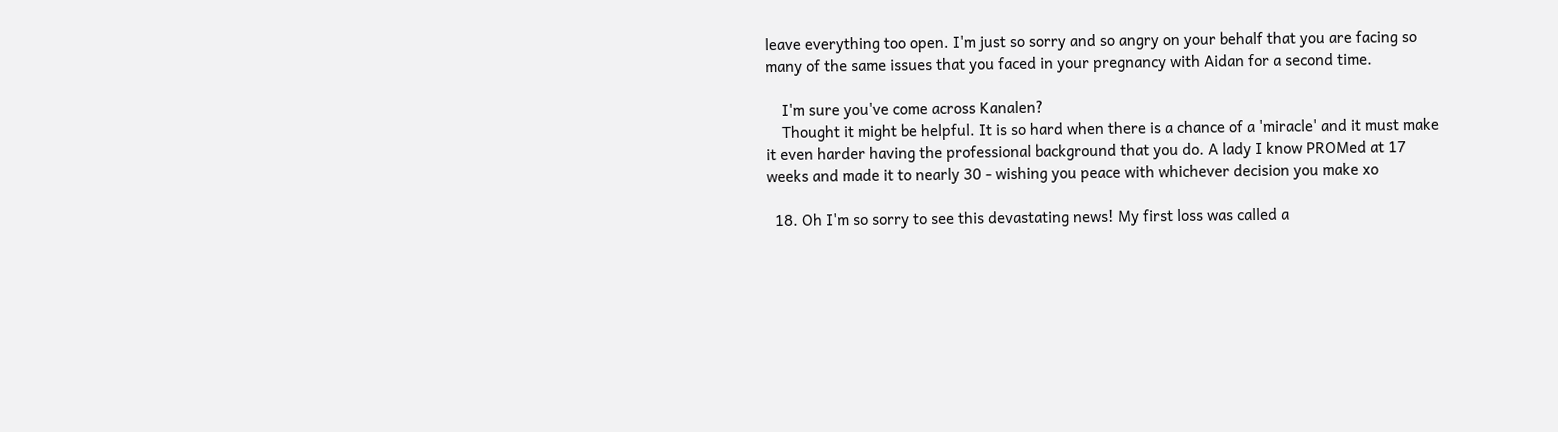leave everything too open. I'm just so sorry and so angry on your behalf that you are facing so many of the same issues that you faced in your pregnancy with Aidan for a second time.

    I'm sure you've come across Kanalen?
    Thought it might be helpful. It is so hard when there is a chance of a 'miracle' and it must make it even harder having the professional background that you do. A lady I know PROMed at 17 weeks and made it to nearly 30 - wishing you peace with whichever decision you make xo

  18. Oh I'm so sorry to see this devastating news! My first loss was called a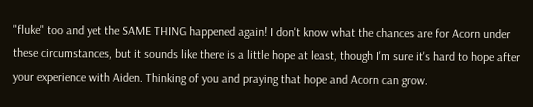"fluke" too and yet the SAME THING happened again! I don't know what the chances are for Acorn under these circumstances, but it sounds like there is a little hope at least, though I'm sure it's hard to hope after your experience with Aiden. Thinking of you and praying that hope and Acorn can grow.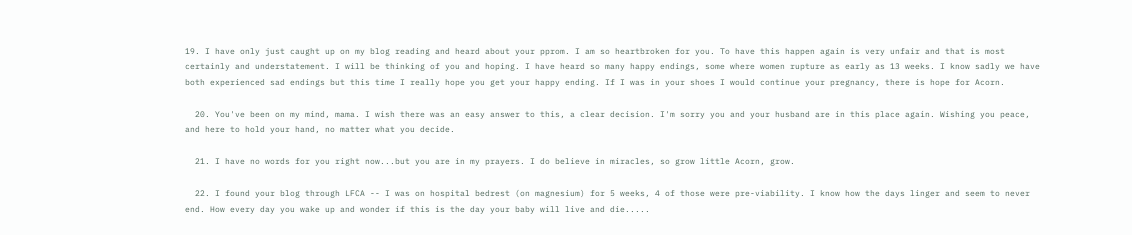19. I have only just caught up on my blog reading and heard about your pprom. I am so heartbroken for you. To have this happen again is very unfair and that is most certainly and understatement. I will be thinking of you and hoping. I have heard so many happy endings, some where women rupture as early as 13 weeks. I know sadly we have both experienced sad endings but this time I really hope you get your happy ending. If I was in your shoes I would continue your pregnancy, there is hope for Acorn.

  20. You've been on my mind, mama. I wish there was an easy answer to this, a clear decision. I'm sorry you and your husband are in this place again. Wishing you peace, and here to hold your hand, no matter what you decide.

  21. I have no words for you right now...but you are in my prayers. I do believe in miracles, so grow little Acorn, grow.

  22. I found your blog through LFCA -- I was on hospital bedrest (on magnesium) for 5 weeks, 4 of those were pre-viability. I know how the days linger and seem to never end. How every day you wake up and wonder if this is the day your baby will live and die.....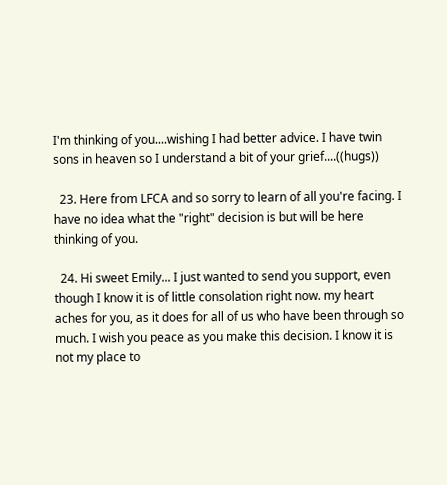I'm thinking of you....wishing I had better advice. I have twin sons in heaven so I understand a bit of your grief....((hugs))

  23. Here from LFCA and so sorry to learn of all you're facing. I have no idea what the "right" decision is but will be here thinking of you.

  24. Hi sweet Emily... I just wanted to send you support, even though I know it is of little consolation right now. my heart aches for you, as it does for all of us who have been through so much. I wish you peace as you make this decision. I know it is not my place to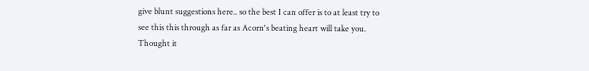give blunt suggestions here.. so the best I can offer is to at least try to see this this through as far as Acorn's beating heart will take you. Thought it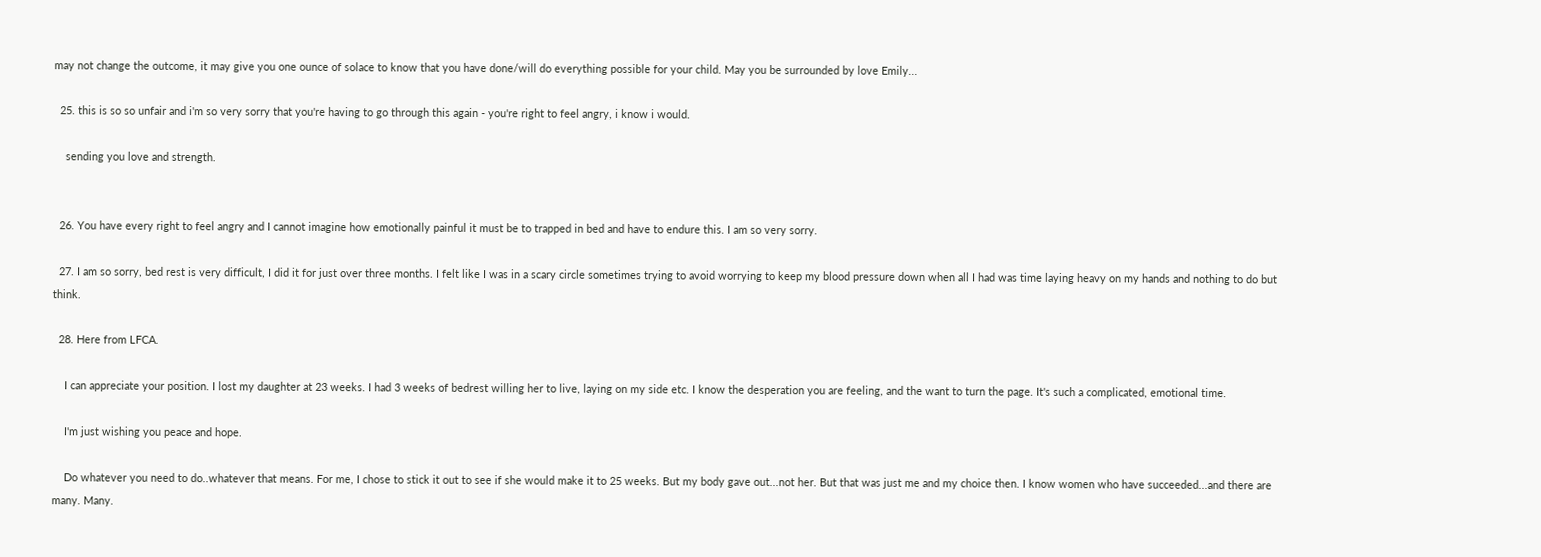may not change the outcome, it may give you one ounce of solace to know that you have done/will do everything possible for your child. May you be surrounded by love Emily...

  25. this is so so unfair and i'm so very sorry that you're having to go through this again - you're right to feel angry, i know i would.

    sending you love and strength.


  26. You have every right to feel angry and I cannot imagine how emotionally painful it must be to trapped in bed and have to endure this. I am so very sorry.

  27. I am so sorry, bed rest is very difficult, I did it for just over three months. I felt like I was in a scary circle sometimes trying to avoid worrying to keep my blood pressure down when all I had was time laying heavy on my hands and nothing to do but think.

  28. Here from LFCA.

    I can appreciate your position. I lost my daughter at 23 weeks. I had 3 weeks of bedrest willing her to live, laying on my side etc. I know the desperation you are feeling, and the want to turn the page. It's such a complicated, emotional time.

    I'm just wishing you peace and hope.

    Do whatever you need to do..whatever that means. For me, I chose to stick it out to see if she would make it to 25 weeks. But my body gave out...not her. But that was just me and my choice then. I know women who have succeeded...and there are many. Many.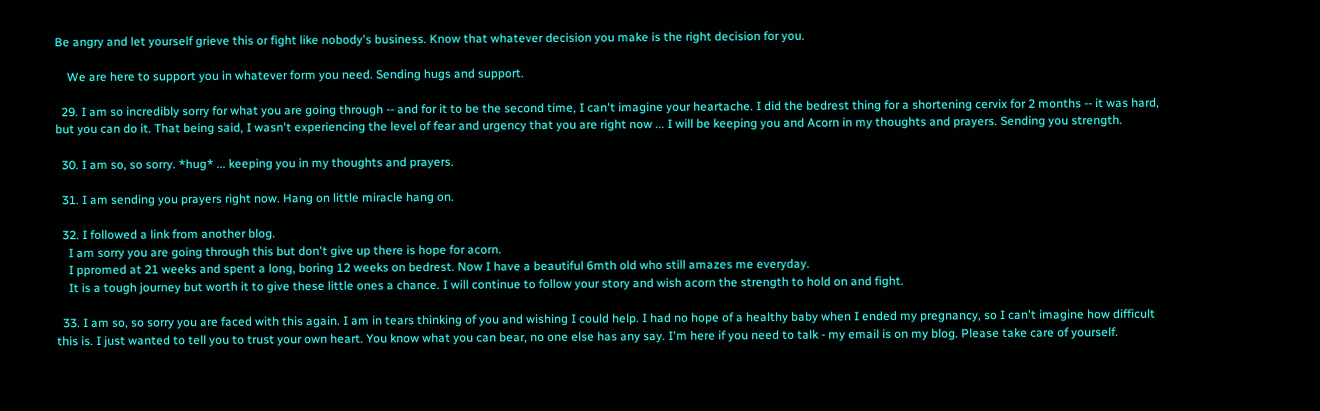Be angry and let yourself grieve this or fight like nobody's business. Know that whatever decision you make is the right decision for you.

    We are here to support you in whatever form you need. Sending hugs and support.

  29. I am so incredibly sorry for what you are going through -- and for it to be the second time, I can't imagine your heartache. I did the bedrest thing for a shortening cervix for 2 months -- it was hard, but you can do it. That being said, I wasn't experiencing the level of fear and urgency that you are right now ... I will be keeping you and Acorn in my thoughts and prayers. Sending you strength.

  30. I am so, so sorry. *hug* ... keeping you in my thoughts and prayers.

  31. I am sending you prayers right now. Hang on little miracle hang on.

  32. I followed a link from another blog.
    I am sorry you are going through this but don't give up there is hope for acorn.
    I ppromed at 21 weeks and spent a long, boring 12 weeks on bedrest. Now I have a beautiful 6mth old who still amazes me everyday.
    It is a tough journey but worth it to give these little ones a chance. I will continue to follow your story and wish acorn the strength to hold on and fight.

  33. I am so, so sorry you are faced with this again. I am in tears thinking of you and wishing I could help. I had no hope of a healthy baby when I ended my pregnancy, so I can't imagine how difficult this is. I just wanted to tell you to trust your own heart. You know what you can bear, no one else has any say. I'm here if you need to talk - my email is on my blog. Please take care of yourself.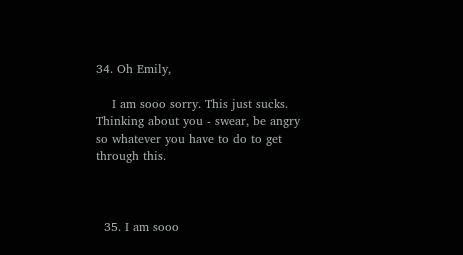34. Oh Emily,

    I am sooo sorry. This just sucks. Thinking about you - swear, be angry so whatever you have to do to get through this.



  35. I am sooo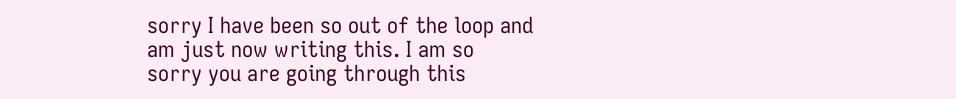sorry I have been so out of the loop and am just now writing this. I am so sorry you are going through this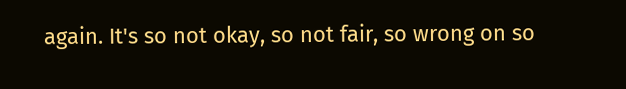again. It's so not okay, so not fair, so wrong on so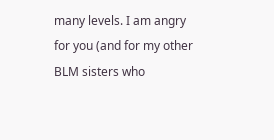many levels. I am angry for you (and for my other BLM sisters who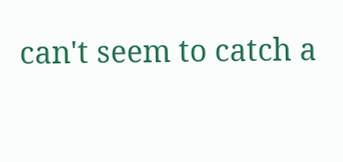can't seem to catch a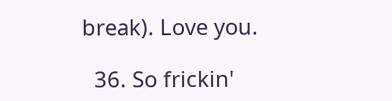break). Love you.

  36. So frickin'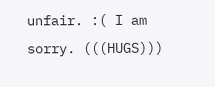unfair. :( I am sorry. (((HUGS)))